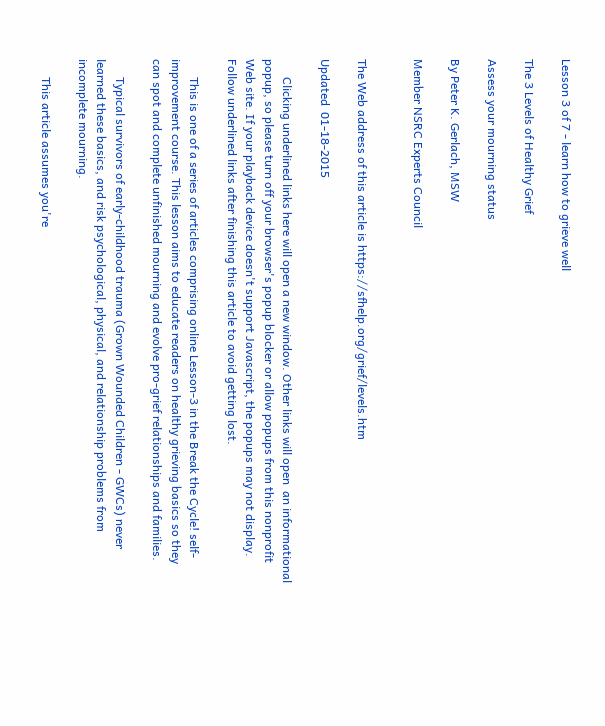Lesson 3 of 7 - learn how to grieve well

The 3 Levels of Healthy Grief

Assess your mourning status

By Peter K. Gerlach, MSW

Member NSRC Experts Council


The Web address of this article is https://sfhelp.org/grief/levels.htm

Updated  01-18-2015

      Clicking underlined links here will open a new window. Other links will open  an informational popup, so please turn off your browser's popup blocker or allow popups from this nonprofit Web site. If your playback device doesn't support Javascript, the popups may not display. Follow underlined links after finishing this article to avoid getting lost.

      This is one of a series of articles comprising online Lesson-3 in the Break the Cycle! self-improvement course. This lesson aims to educate readers on healthy grieving basics so they can spot and complete unfinished mourning and evolve pro-grief relationships and families.

      Typical survivors of early-childhood trauma (Grown Wounded Children - GWCs) never learned these basics, and risk psychological, physical, and relationship problems from incomplete mourning.

      This article assumes you're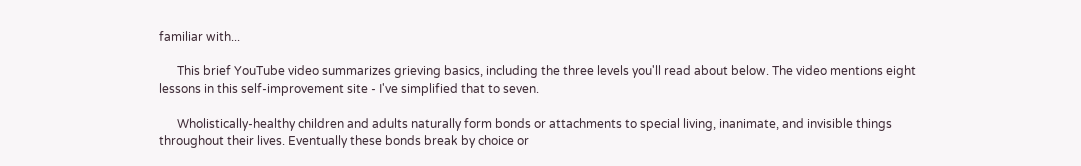familiar with...

      This brief YouTube video summarizes grieving basics, including the three levels you'll read about below. The video mentions eight lessons in this self-improvement site - I've simplified that to seven.

      Wholistically-healthy children and adults naturally form bonds or attachments to special living, inanimate, and invisible things throughout their lives. Eventually these bonds break by choice or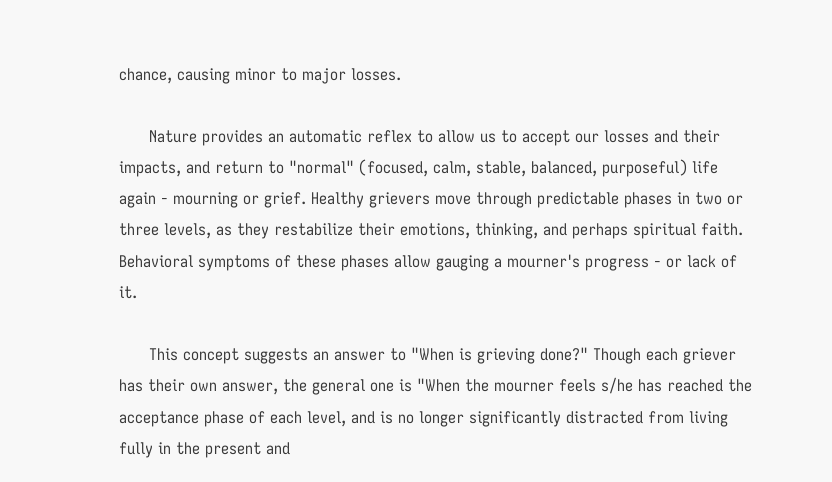chance, causing minor to major losses.

      Nature provides an automatic reflex to allow us to accept our losses and their impacts, and return to "normal" (focused, calm, stable, balanced, purposeful) life again - mourning or grief. Healthy grievers move through predictable phases in two or three levels, as they restabilize their emotions, thinking, and perhaps spiritual faith. Behavioral symptoms of these phases allow gauging a mourner's progress - or lack of it.

      This concept suggests an answer to "When is grieving done?" Though each griever has their own answer, the general one is "When the mourner feels s/he has reached the acceptance phase of each level, and is no longer significantly distracted from living fully in the present and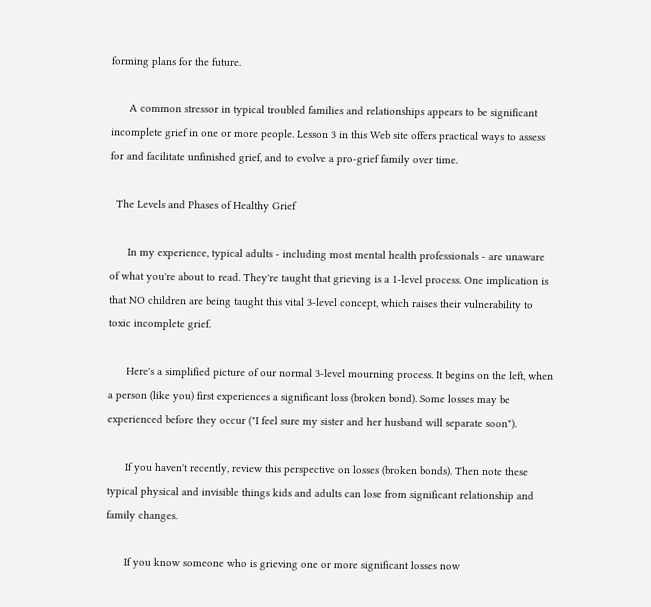forming plans for the future.

      A common stressor in typical troubled families and relationships appears to be significant incomplete grief in one or more people. Lesson 3 in this Web site offers practical ways to assess for and facilitate unfinished grief, and to evolve a pro-grief family over time.

  The Levels and Phases of Healthy Grief

      In my experience, typical adults - including most mental health professionals - are unaware of what you're about to read. They're taught that grieving is a 1-level process. One implication is that NO children are being taught this vital 3-level concept, which raises their vulnerability to toxic incomplete grief.

      Here's a simplified picture of our normal 3-level mourning process. It begins on the left, when a person (like you) first experiences a significant loss (broken bond). Some losses may be experienced before they occur ("I feel sure my sister and her husband will separate soon").

      If you haven't recently, review this perspective on losses (broken bonds). Then note these typical physical and invisible things kids and adults can lose from significant relationship and family changes.

      If you know someone who is grieving one or more significant losses now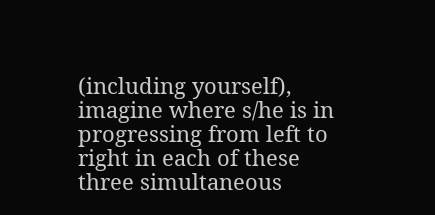(including yourself), imagine where s/he is in progressing from left to right in each of these three simultaneous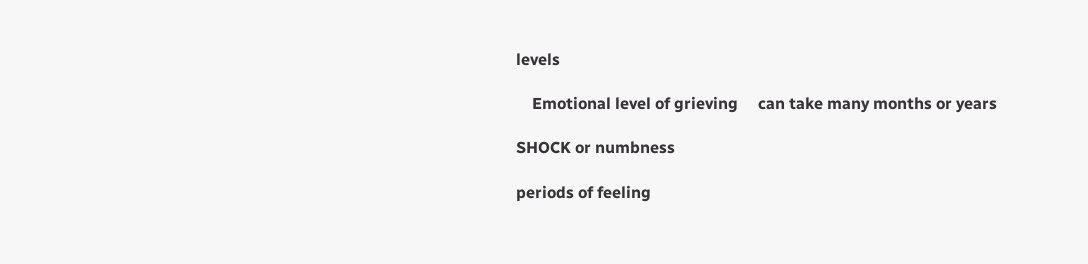levels

    Emotional level of grieving     can take many months or years

SHOCK or numbness

periods of feeling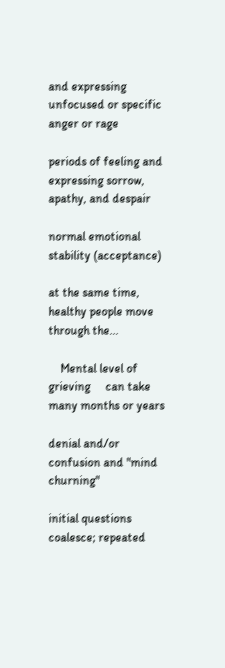and expressing unfocused or specific anger or rage

periods of feeling and expressing sorrow,
apathy, and despair

normal emotional
stability (acceptance)

at the same time, healthy people move through the...

    Mental level of grieving     can take many months or years

denial and/or confusion and "mind churning"

initial questions
coalesce; repeated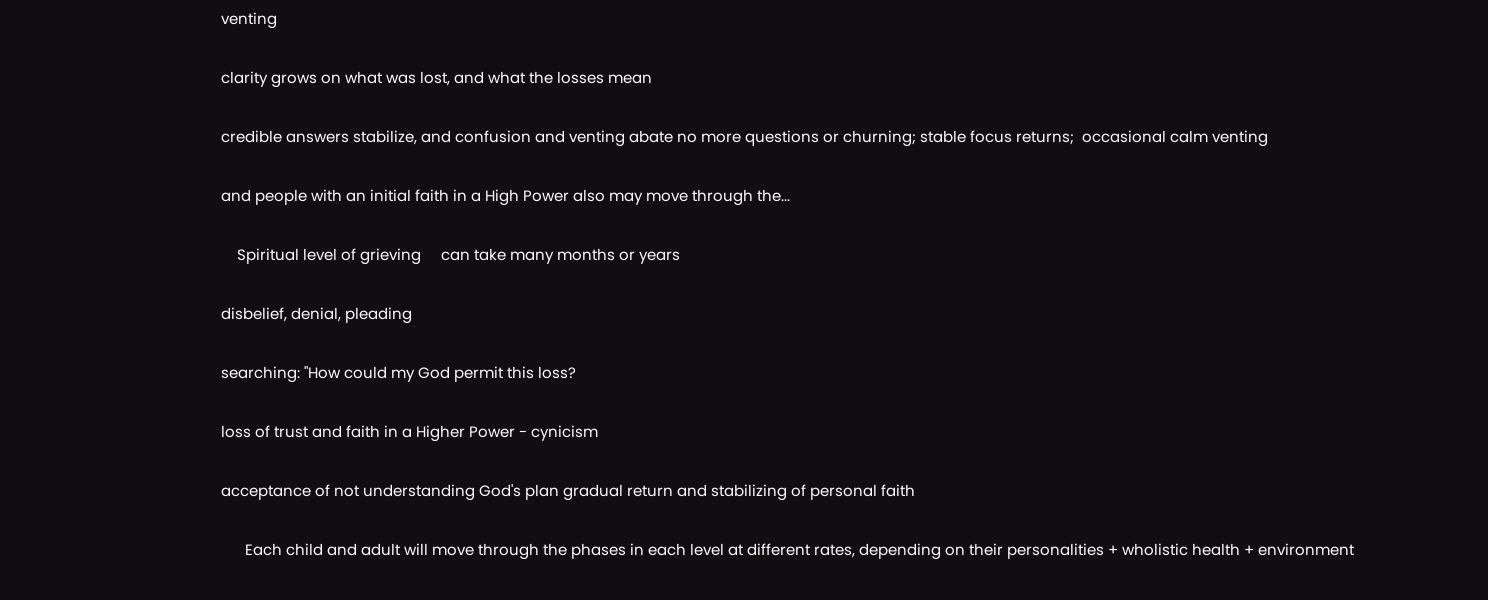venting

clarity grows on what was lost, and what the losses mean

credible answers stabilize, and confusion and venting abate no more questions or churning; stable focus returns;  occasional calm venting

and people with an initial faith in a High Power also may move through the...

    Spiritual level of grieving     can take many months or years

disbelief, denial, pleading

searching: "How could my God permit this loss?

loss of trust and faith in a Higher Power - cynicism

acceptance of not understanding God's plan gradual return and stabilizing of personal faith

      Each child and adult will move through the phases in each level at different rates, depending on their personalities + wholistic health + environment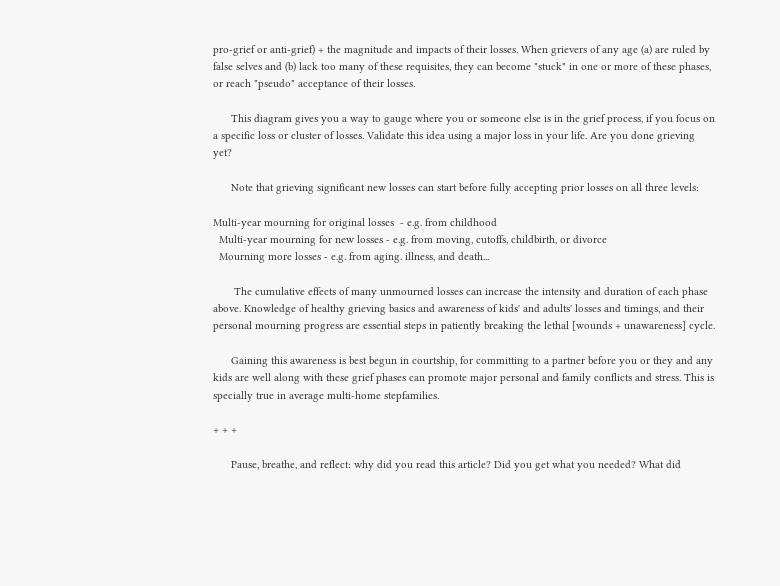pro-grief or anti-grief) + the magnitude and impacts of their losses. When grievers of any age (a) are ruled by false selves and (b) lack too many of these requisites, they can become "stuck" in one or more of these phases, or reach "pseudo" acceptance of their losses.

      This diagram gives you a way to gauge where you or someone else is in the grief process, if you focus on a specific loss or cluster of losses. Validate this idea using a major loss in your life. Are you done grieving yet?

      Note that grieving significant new losses can start before fully accepting prior losses on all three levels:

Multi-year mourning for original losses  - e.g. from childhood
  Multi-year mourning for new losses - e.g. from moving, cutoffs, childbirth, or divorce
  Mourning more losses - e.g. from aging. illness, and death...

       The cumulative effects of many unmourned losses can increase the intensity and duration of each phase above. Knowledge of healthy grieving basics and awareness of kids' and adults' losses and timings, and their personal mourning progress are essential steps in patiently breaking the lethal [wounds + unawareness] cycle.

      Gaining this awareness is best begun in courtship, for committing to a partner before you or they and any kids are well along with these grief phases can promote major personal and family conflicts and stress. This is specially true in average multi-home stepfamilies.

+ + +

      Pause, breathe, and reflect: why did you read this article? Did you get what you needed? What did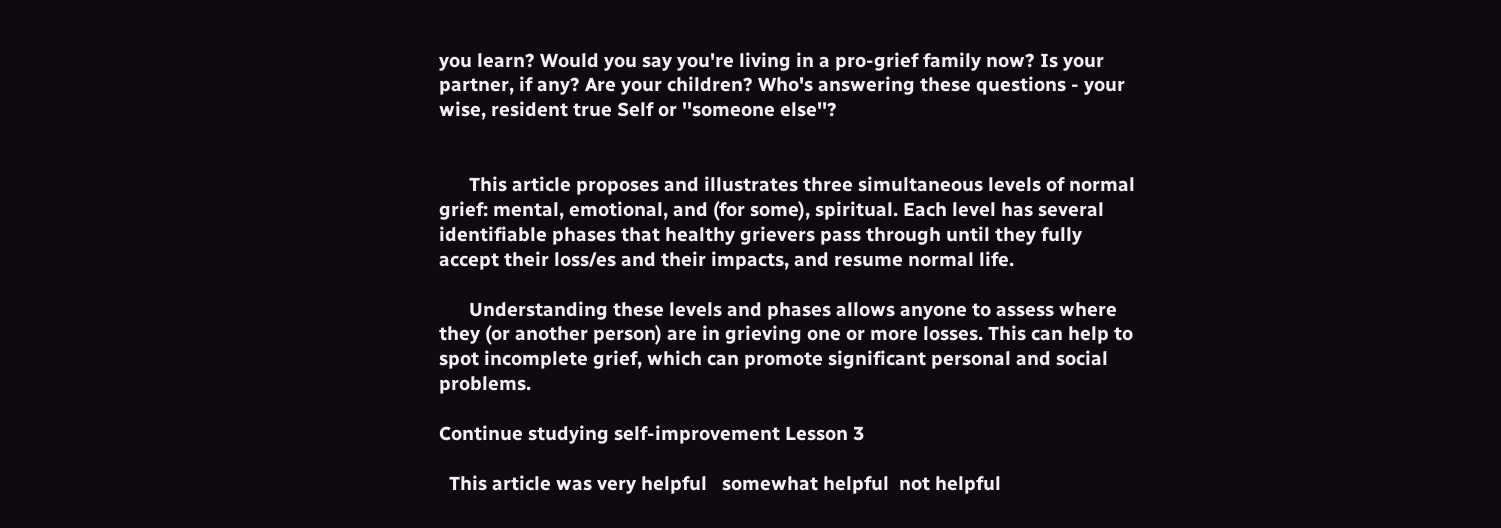you learn? Would you say you're living in a pro-grief family now? Is your partner, if any? Are your children? Who's answering these questions - your wise, resident true Self or ''someone else''?


      This article proposes and illustrates three simultaneous levels of normal grief: mental, emotional, and (for some), spiritual. Each level has several identifiable phases that healthy grievers pass through until they fully accept their loss/es and their impacts, and resume normal life.

      Understanding these levels and phases allows anyone to assess where they (or another person) are in grieving one or more losses. This can help to spot incomplete grief, which can promote significant personal and social problems.

Continue studying self-improvement Lesson 3

  This article was very helpful   somewhat helpful  not helpful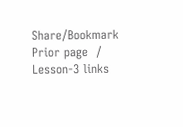Share/Bookmark  Prior page  /   Lesson-3 links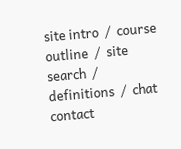site intro  /  course outline  /  site search  /  definitions  /  chat contact